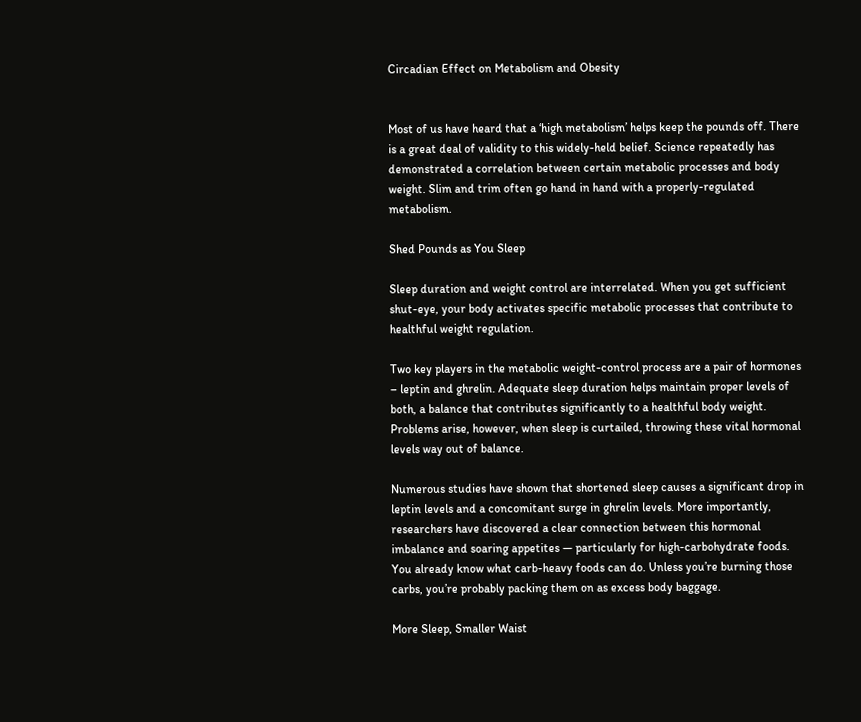Circadian Effect on Metabolism and Obesity


Most of us have heard that a ‘high metabolism’ helps keep the pounds off. There is a great deal of validity to this widely-held belief. Science repeatedly has demonstrated a correlation between certain metabolic processes and body weight. Slim and trim often go hand in hand with a properly-regulated metabolism.

Shed Pounds as You Sleep

Sleep duration and weight control are interrelated. When you get sufficient shut-eye, your body activates specific metabolic processes that contribute to healthful weight regulation.

Two key players in the metabolic weight-control process are a pair of hormones – leptin and ghrelin. Adequate sleep duration helps maintain proper levels of both, a balance that contributes significantly to a healthful body weight. Problems arise, however, when sleep is curtailed, throwing these vital hormonal levels way out of balance.

Numerous studies have shown that shortened sleep causes a significant drop in leptin levels and a concomitant surge in ghrelin levels. More importantly, researchers have discovered a clear connection between this hormonal imbalance and soaring appetites — particularly for high-carbohydrate foods. You already know what carb-heavy foods can do. Unless you’re burning those carbs, you’re probably packing them on as excess body baggage.

More Sleep, Smaller Waist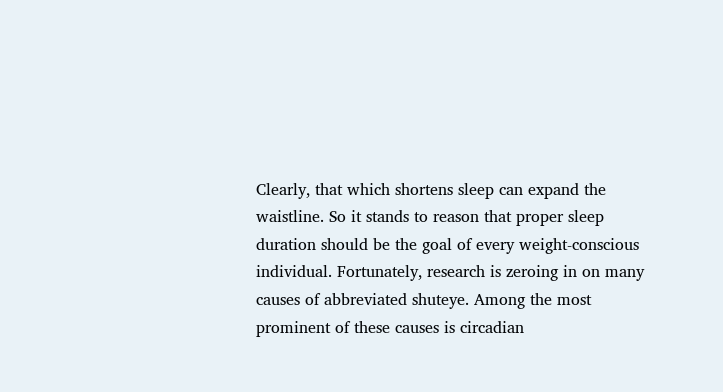Clearly, that which shortens sleep can expand the waistline. So it stands to reason that proper sleep duration should be the goal of every weight-conscious individual. Fortunately, research is zeroing in on many causes of abbreviated shuteye. Among the most prominent of these causes is circadian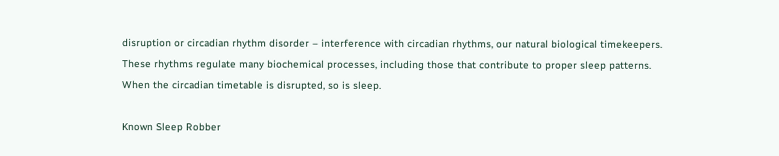disruption or circadian rhythm disorder – interference with circadian rhythms, our natural biological timekeepers. These rhythms regulate many biochemical processes, including those that contribute to proper sleep patterns. When the circadian timetable is disrupted, so is sleep.

Known Sleep Robber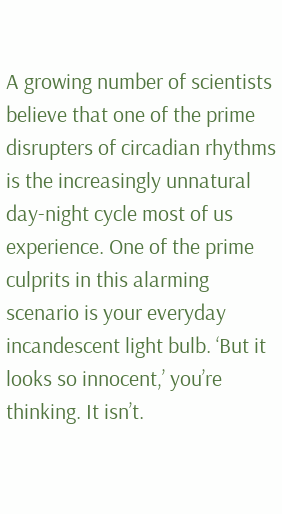A growing number of scientists believe that one of the prime disrupters of circadian rhythms is the increasingly unnatural day-night cycle most of us experience. One of the prime culprits in this alarming scenario is your everyday incandescent light bulb. ‘But it looks so innocent,’ you’re thinking. It isn’t.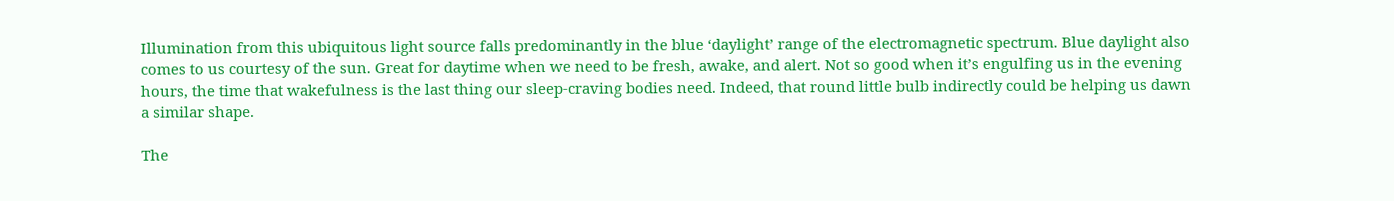Illumination from this ubiquitous light source falls predominantly in the blue ‘daylight’ range of the electromagnetic spectrum. Blue daylight also comes to us courtesy of the sun. Great for daytime when we need to be fresh, awake, and alert. Not so good when it’s engulfing us in the evening hours, the time that wakefulness is the last thing our sleep-craving bodies need. Indeed, that round little bulb indirectly could be helping us dawn a similar shape.

The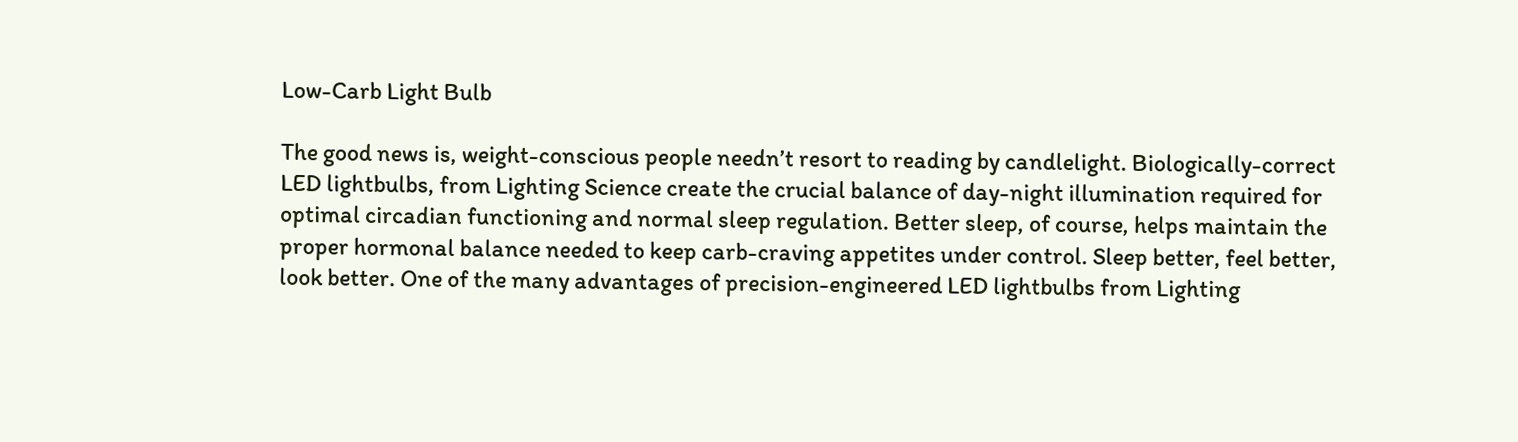Low-Carb Light Bulb

The good news is, weight-conscious people needn’t resort to reading by candlelight. Biologically-correct LED lightbulbs, from Lighting Science create the crucial balance of day-night illumination required for optimal circadian functioning and normal sleep regulation. Better sleep, of course, helps maintain the proper hormonal balance needed to keep carb-craving appetites under control. Sleep better, feel better, look better. One of the many advantages of precision-engineered LED lightbulbs from Lighting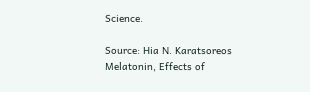Science.

Source: Hia N. Karatsoreos Melatonin, Effects of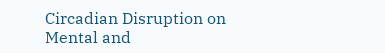Circadian Disruption on Mental and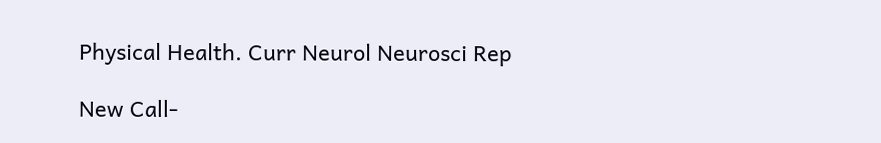Physical Health. Curr Neurol Neurosci Rep

New Call-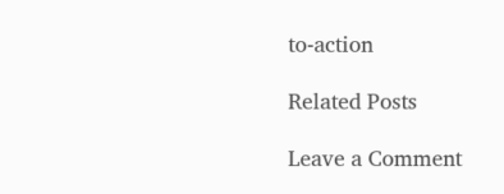to-action

Related Posts

Leave a Comment